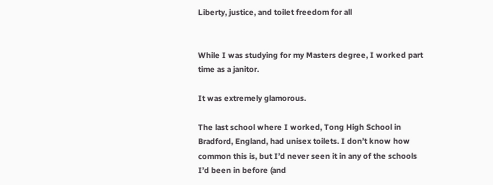Liberty, justice, and toilet freedom for all


While I was studying for my Masters degree, I worked part time as a janitor.

It was extremely glamorous.

The last school where I worked, Tong High School in Bradford, England, had unisex toilets. I don’t know how common this is, but I’d never seen it in any of the schools I’d been in before (and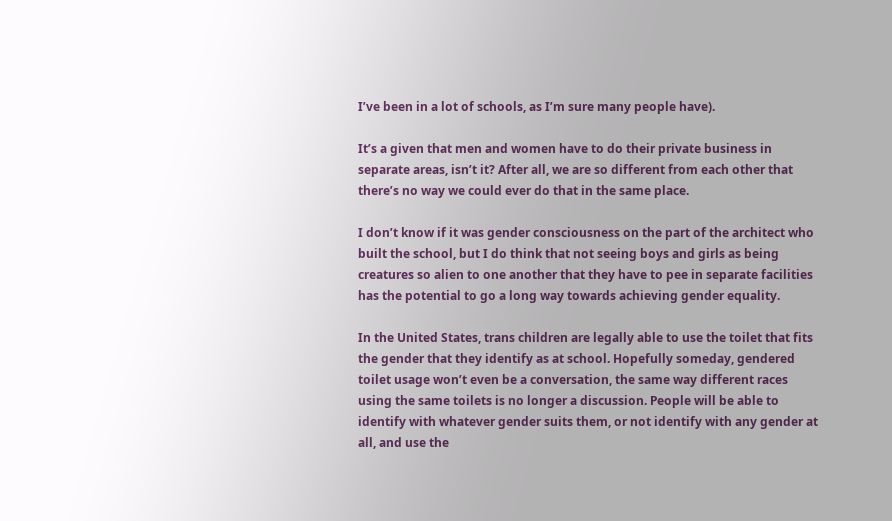I’ve been in a lot of schools, as I’m sure many people have).

It’s a given that men and women have to do their private business in separate areas, isn’t it? After all, we are so different from each other that there’s no way we could ever do that in the same place.

I don’t know if it was gender consciousness on the part of the architect who built the school, but I do think that not seeing boys and girls as being creatures so alien to one another that they have to pee in separate facilities has the potential to go a long way towards achieving gender equality.

In the United States, trans children are legally able to use the toilet that fits the gender that they identify as at school. Hopefully someday, gendered toilet usage won’t even be a conversation, the same way different races using the same toilets is no longer a discussion. People will be able to identify with whatever gender suits them, or not identify with any gender at all, and use the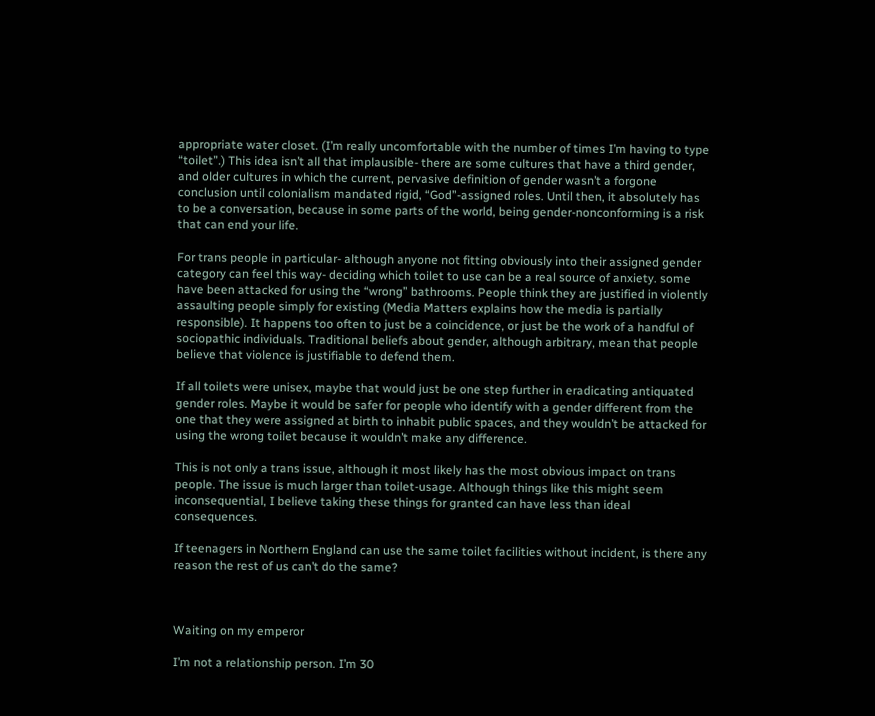appropriate water closet. (I’m really uncomfortable with the number of times I’m having to type “toilet”.) This idea isn’t all that implausible- there are some cultures that have a third gender, and older cultures in which the current, pervasive definition of gender wasn’t a forgone conclusion until colonialism mandated rigid, “God”-assigned roles. Until then, it absolutely has to be a conversation, because in some parts of the world, being gender-nonconforming is a risk that can end your life.

For trans people in particular- although anyone not fitting obviously into their assigned gender category can feel this way- deciding which toilet to use can be a real source of anxiety. some have been attacked for using the “wrong” bathrooms. People think they are justified in violently assaulting people simply for existing (Media Matters explains how the media is partially responsible). It happens too often to just be a coincidence, or just be the work of a handful of sociopathic individuals. Traditional beliefs about gender, although arbitrary, mean that people believe that violence is justifiable to defend them.

If all toilets were unisex, maybe that would just be one step further in eradicating antiquated gender roles. Maybe it would be safer for people who identify with a gender different from the one that they were assigned at birth to inhabit public spaces, and they wouldn’t be attacked for using the wrong toilet because it wouldn’t make any difference.

This is not only a trans issue, although it most likely has the most obvious impact on trans people. The issue is much larger than toilet-usage. Although things like this might seem inconsequential, I believe taking these things for granted can have less than ideal consequences.

If teenagers in Northern England can use the same toilet facilities without incident, is there any reason the rest of us can’t do the same?



Waiting on my emperor

I’m not a relationship person. I’m 30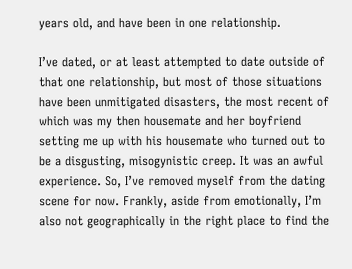years old, and have been in one relationship.

I’ve dated, or at least attempted to date outside of that one relationship, but most of those situations have been unmitigated disasters, the most recent of which was my then housemate and her boyfriend setting me up with his housemate who turned out to be a disgusting, misogynistic creep. It was an awful experience. So, I’ve removed myself from the dating scene for now. Frankly, aside from emotionally, I’m also not geographically in the right place to find the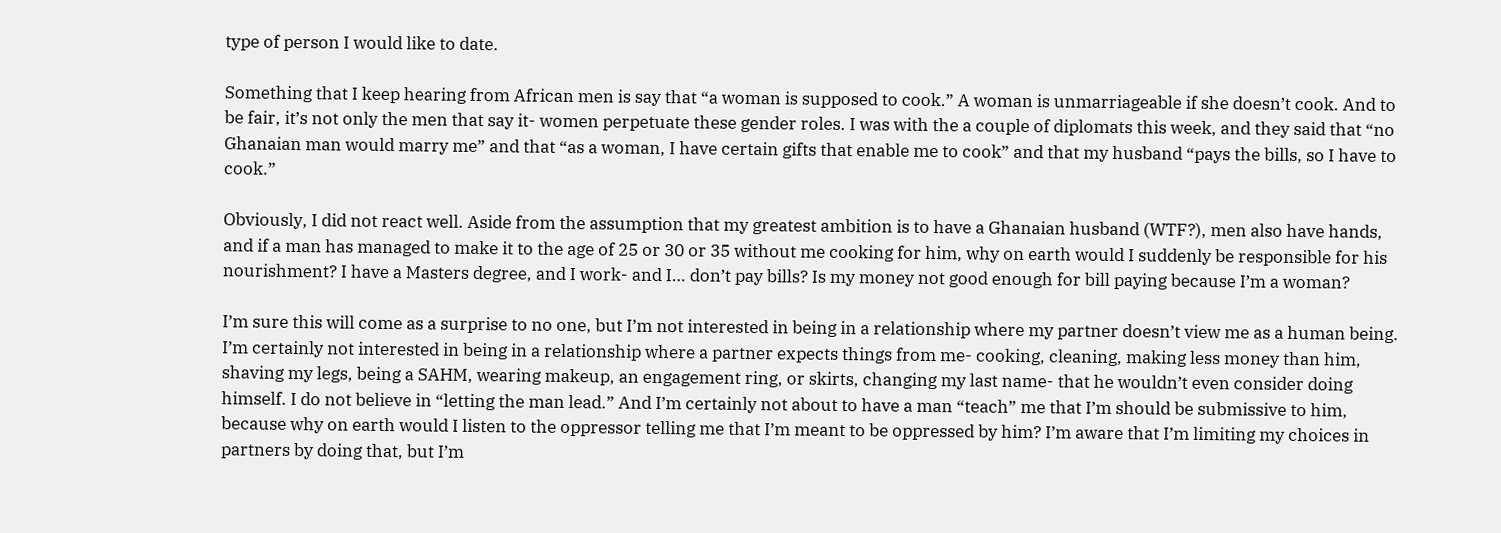type of person I would like to date.

Something that I keep hearing from African men is say that “a woman is supposed to cook.” A woman is unmarriageable if she doesn’t cook. And to be fair, it’s not only the men that say it- women perpetuate these gender roles. I was with the a couple of diplomats this week, and they said that “no Ghanaian man would marry me” and that “as a woman, I have certain gifts that enable me to cook” and that my husband “pays the bills, so I have to cook.”

Obviously, I did not react well. Aside from the assumption that my greatest ambition is to have a Ghanaian husband (WTF?), men also have hands, and if a man has managed to make it to the age of 25 or 30 or 35 without me cooking for him, why on earth would I suddenly be responsible for his nourishment? I have a Masters degree, and I work- and I… don’t pay bills? Is my money not good enough for bill paying because I’m a woman?

I’m sure this will come as a surprise to no one, but I’m not interested in being in a relationship where my partner doesn’t view me as a human being. I’m certainly not interested in being in a relationship where a partner expects things from me- cooking, cleaning, making less money than him, shaving my legs, being a SAHM, wearing makeup, an engagement ring, or skirts, changing my last name- that he wouldn’t even consider doing himself. I do not believe in “letting the man lead.” And I’m certainly not about to have a man “teach” me that I’m should be submissive to him, because why on earth would I listen to the oppressor telling me that I’m meant to be oppressed by him? I’m aware that I’m limiting my choices in partners by doing that, but I’m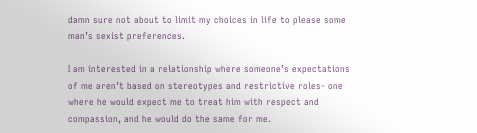damn sure not about to limit my choices in life to please some man’s sexist preferences.

I am interested in a relationship where someone’s expectations of me aren’t based on stereotypes and restrictive roles- one where he would expect me to treat him with respect and compassion, and he would do the same for me.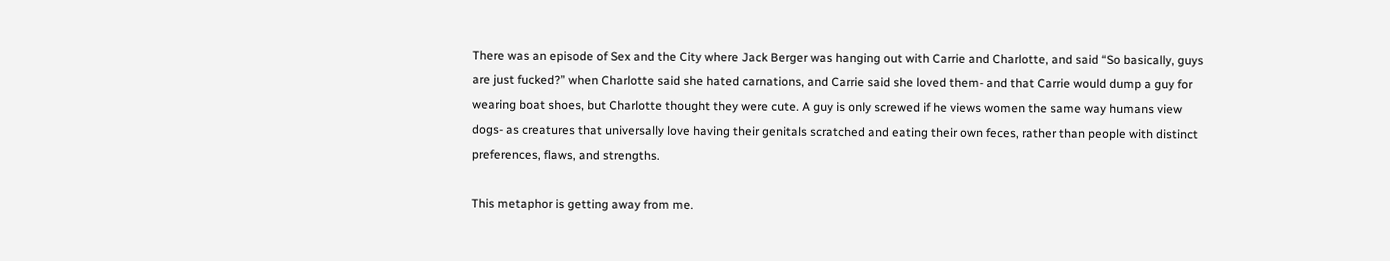There was an episode of Sex and the City where Jack Berger was hanging out with Carrie and Charlotte, and said “So basically, guys are just fucked?” when Charlotte said she hated carnations, and Carrie said she loved them- and that Carrie would dump a guy for wearing boat shoes, but Charlotte thought they were cute. A guy is only screwed if he views women the same way humans view dogs- as creatures that universally love having their genitals scratched and eating their own feces, rather than people with distinct preferences, flaws, and strengths.

This metaphor is getting away from me.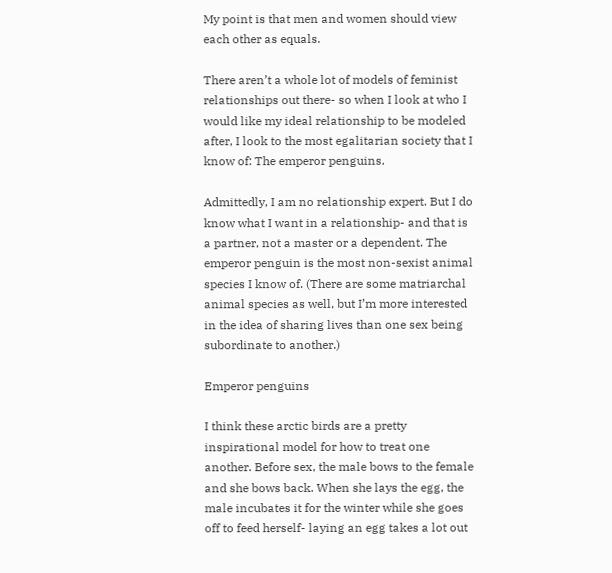My point is that men and women should view each other as equals.

There aren’t a whole lot of models of feminist relationships out there- so when I look at who I would like my ideal relationship to be modeled after, I look to the most egalitarian society that I know of: The emperor penguins.

Admittedly, I am no relationship expert. But I do know what I want in a relationship- and that is a partner, not a master or a dependent. The emperor penguin is the most non-sexist animal species I know of. (There are some matriarchal animal species as well, but I’m more interested in the idea of sharing lives than one sex being subordinate to another.)

Emperor penguins

I think these arctic birds are a pretty inspirational model for how to treat one another. Before sex, the male bows to the female and she bows back. When she lays the egg, the male incubates it for the winter while she goes off to feed herself- laying an egg takes a lot out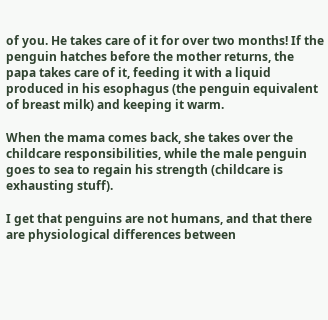of you. He takes care of it for over two months! If the penguin hatches before the mother returns, the papa takes care of it, feeding it with a liquid produced in his esophagus (the penguin equivalent of breast milk) and keeping it warm.

When the mama comes back, she takes over the childcare responsibilities, while the male penguin goes to sea to regain his strength (childcare is exhausting stuff).

I get that penguins are not humans, and that there are physiological differences between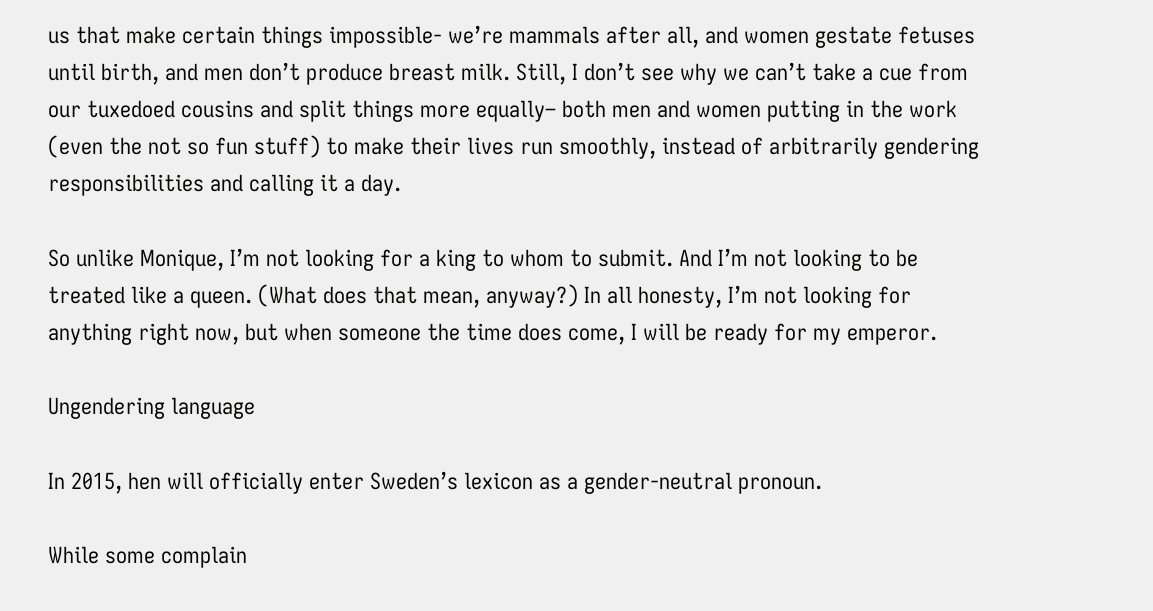us that make certain things impossible- we’re mammals after all, and women gestate fetuses until birth, and men don’t produce breast milk. Still, I don’t see why we can’t take a cue from our tuxedoed cousins and split things more equally– both men and women putting in the work (even the not so fun stuff) to make their lives run smoothly, instead of arbitrarily gendering responsibilities and calling it a day.

So unlike Monique, I’m not looking for a king to whom to submit. And I’m not looking to be treated like a queen. (What does that mean, anyway?) In all honesty, I’m not looking for anything right now, but when someone the time does come, I will be ready for my emperor.

Ungendering language

In 2015, hen will officially enter Sweden’s lexicon as a gender-neutral pronoun.

While some complain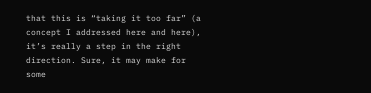that this is “taking it too far” (a concept I addressed here and here), it’s really a step in the right direction. Sure, it may make for some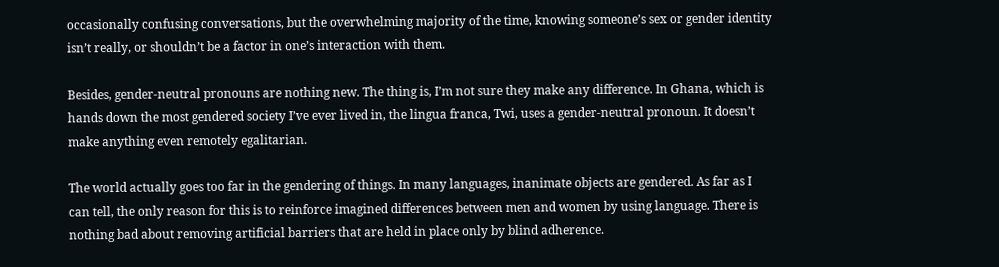occasionally confusing conversations, but the overwhelming majority of the time, knowing someone’s sex or gender identity isn’t really, or shouldn’t be a factor in one’s interaction with them.

Besides, gender-neutral pronouns are nothing new. The thing is, I’m not sure they make any difference. In Ghana, which is hands down the most gendered society I’ve ever lived in, the lingua franca, Twi, uses a gender-neutral pronoun. It doesn’t make anything even remotely egalitarian.

The world actually goes too far in the gendering of things. In many languages, inanimate objects are gendered. As far as I can tell, the only reason for this is to reinforce imagined differences between men and women by using language. There is nothing bad about removing artificial barriers that are held in place only by blind adherence.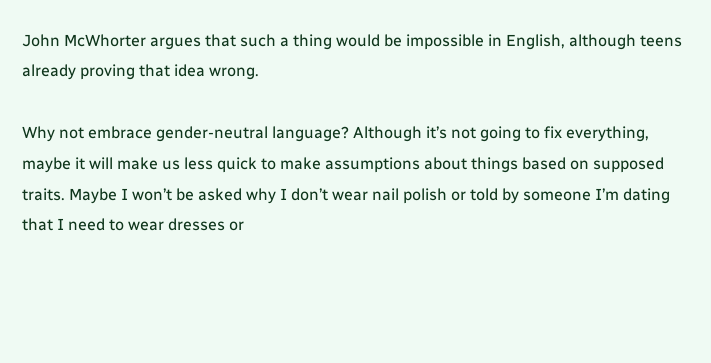John McWhorter argues that such a thing would be impossible in English, although teens already proving that idea wrong.

Why not embrace gender-neutral language? Although it’s not going to fix everything, maybe it will make us less quick to make assumptions about things based on supposed traits. Maybe I won’t be asked why I don’t wear nail polish or told by someone I’m dating that I need to wear dresses or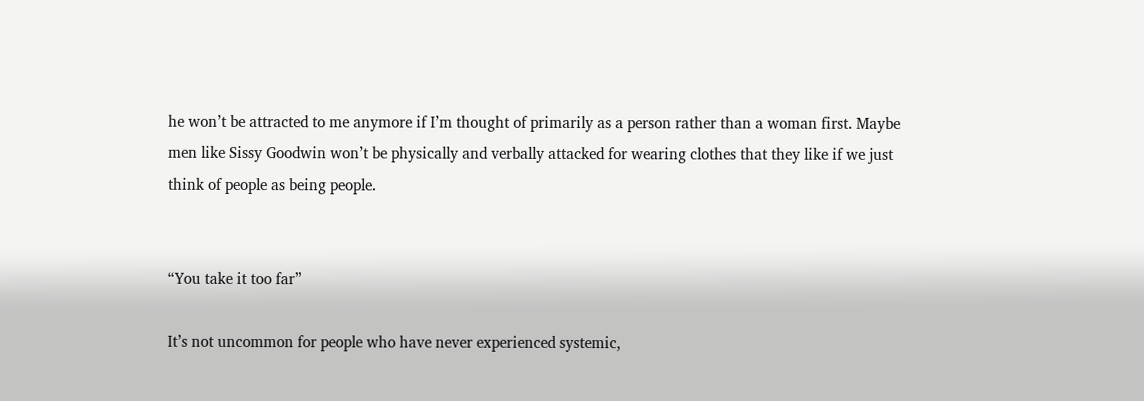he won’t be attracted to me anymore if I’m thought of primarily as a person rather than a woman first. Maybe men like Sissy Goodwin won’t be physically and verbally attacked for wearing clothes that they like if we just think of people as being people.


“You take it too far”

It’s not uncommon for people who have never experienced systemic,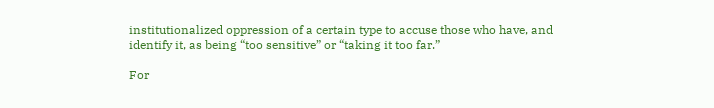institutionalized oppression of a certain type to accuse those who have, and identify it, as being “too sensitive” or “taking it too far.”

For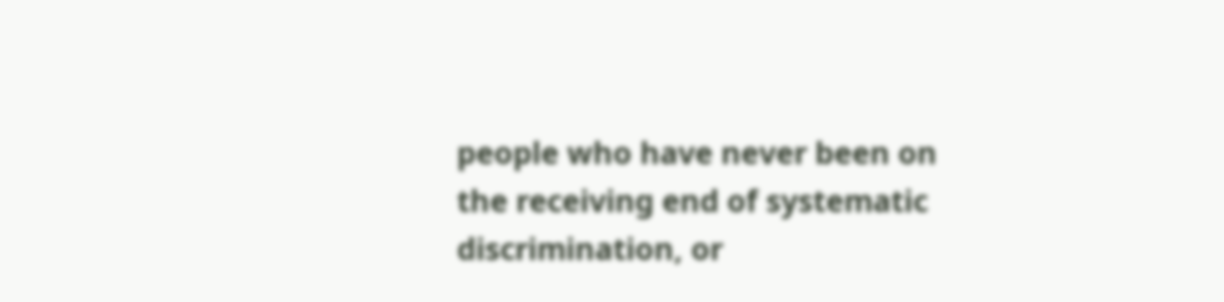people who have never been on the receiving end of systematic discrimination, or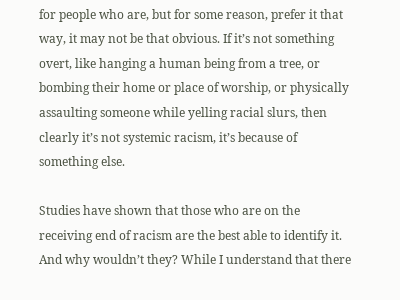for people who are, but for some reason, prefer it that way, it may not be that obvious. If it’s not something overt, like hanging a human being from a tree, or bombing their home or place of worship, or physically assaulting someone while yelling racial slurs, then clearly it’s not systemic racism, it’s because of something else.

Studies have shown that those who are on the receiving end of racism are the best able to identify it. And why wouldn’t they? While I understand that there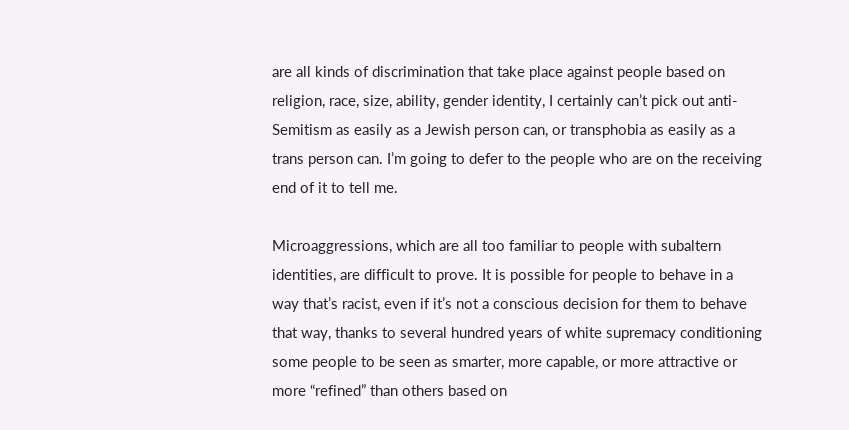are all kinds of discrimination that take place against people based on religion, race, size, ability, gender identity, I certainly can’t pick out anti-Semitism as easily as a Jewish person can, or transphobia as easily as a trans person can. I’m going to defer to the people who are on the receiving end of it to tell me.

Microaggressions, which are all too familiar to people with subaltern identities, are difficult to prove. It is possible for people to behave in a way that’s racist, even if it’s not a conscious decision for them to behave that way, thanks to several hundred years of white supremacy conditioning some people to be seen as smarter, more capable, or more attractive or more “refined” than others based on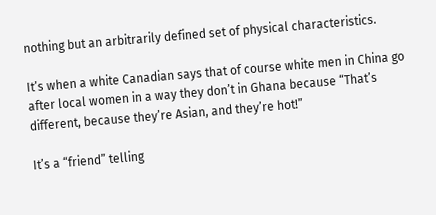nothing but an arbitrarily defined set of physical characteristics.

It’s when a white Canadian says that of course white men in China go after local women in a way they don’t in Ghana because “That’s different, because they’re Asian, and they’re hot!”

It’s a “friend” telling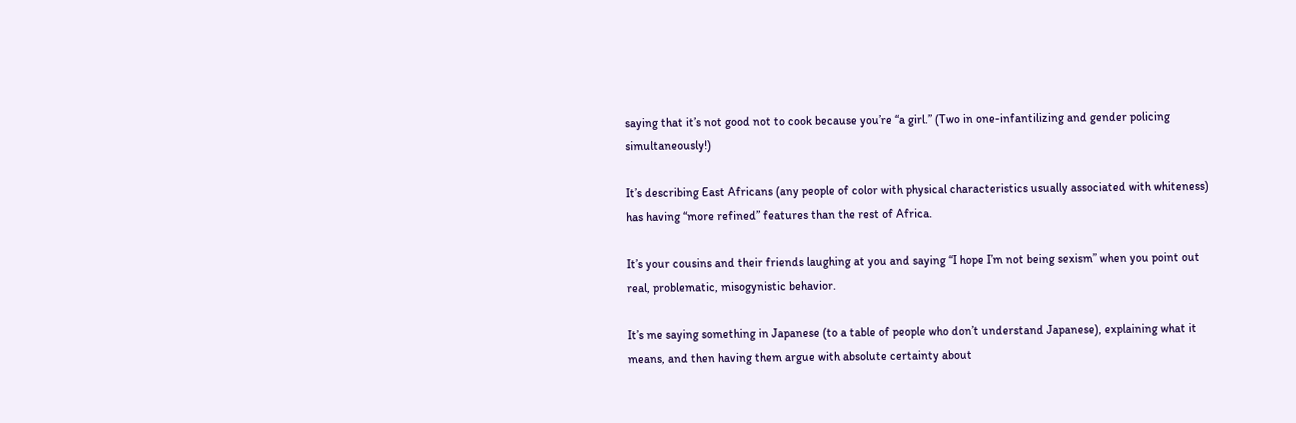saying that it’s not good not to cook because you’re “a girl.” (Two in one-infantilizing and gender policing simultaneously!)

It’s describing East Africans (any people of color with physical characteristics usually associated with whiteness) has having “more refined” features than the rest of Africa.

It’s your cousins and their friends laughing at you and saying “I hope I’m not being sexism” when you point out real, problematic, misogynistic behavior.

It’s me saying something in Japanese (to a table of people who don’t understand Japanese), explaining what it means, and then having them argue with absolute certainty about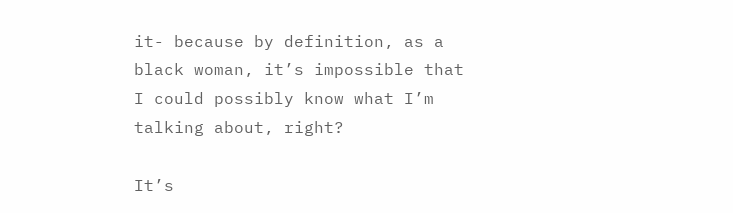it- because by definition, as a black woman, it’s impossible that I could possibly know what I’m talking about, right?

It’s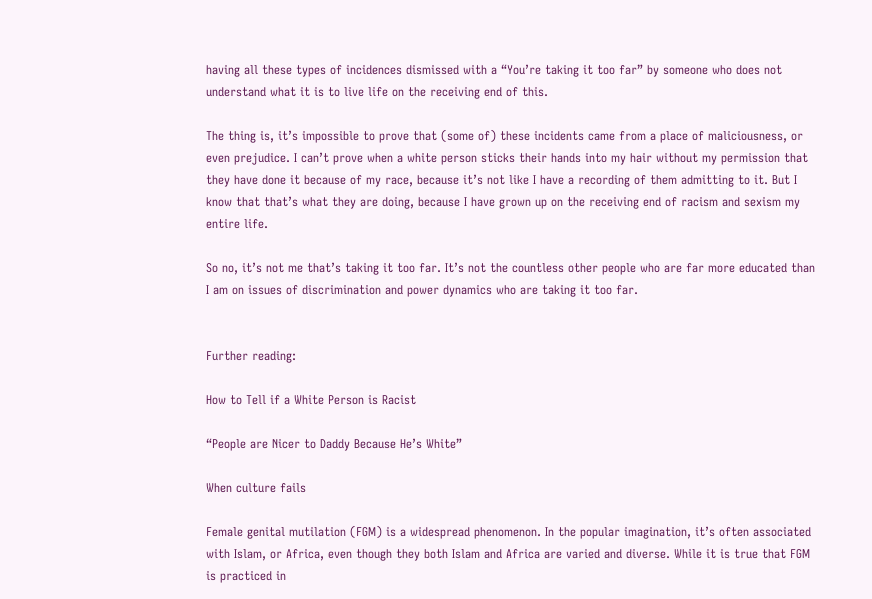having all these types of incidences dismissed with a “You’re taking it too far” by someone who does not understand what it is to live life on the receiving end of this.

The thing is, it’s impossible to prove that (some of) these incidents came from a place of maliciousness, or even prejudice. I can’t prove when a white person sticks their hands into my hair without my permission that they have done it because of my race, because it’s not like I have a recording of them admitting to it. But I know that that’s what they are doing, because I have grown up on the receiving end of racism and sexism my entire life.

So no, it’s not me that’s taking it too far. It’s not the countless other people who are far more educated than I am on issues of discrimination and power dynamics who are taking it too far.


Further reading:

How to Tell if a White Person is Racist

“People are Nicer to Daddy Because He’s White”

When culture fails

Female genital mutilation (FGM) is a widespread phenomenon. In the popular imagination, it’s often associated with Islam, or Africa, even though they both Islam and Africa are varied and diverse. While it is true that FGM is practiced in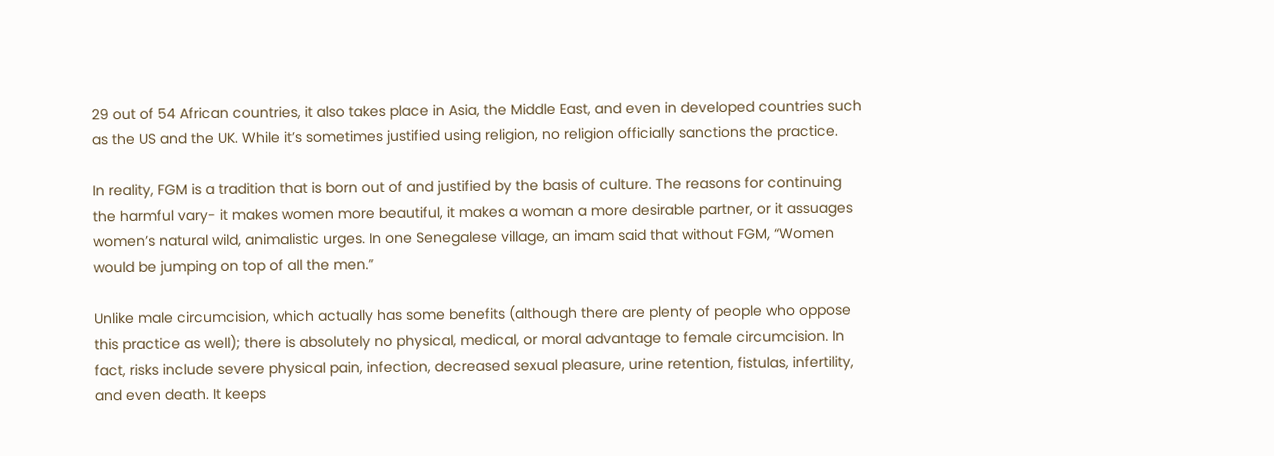29 out of 54 African countries, it also takes place in Asia, the Middle East, and even in developed countries such as the US and the UK. While it’s sometimes justified using religion, no religion officially sanctions the practice.

In reality, FGM is a tradition that is born out of and justified by the basis of culture. The reasons for continuing the harmful vary- it makes women more beautiful, it makes a woman a more desirable partner, or it assuages women’s natural wild, animalistic urges. In one Senegalese village, an imam said that without FGM, “Women would be jumping on top of all the men.”

Unlike male circumcision, which actually has some benefits (although there are plenty of people who oppose this practice as well); there is absolutely no physical, medical, or moral advantage to female circumcision. In fact, risks include severe physical pain, infection, decreased sexual pleasure, urine retention, fistulas, infertility, and even death. It keeps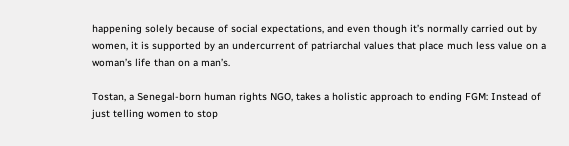happening solely because of social expectations, and even though it’s normally carried out by women, it is supported by an undercurrent of patriarchal values that place much less value on a woman’s life than on a man’s.

Tostan, a Senegal-born human rights NGO, takes a holistic approach to ending FGM: Instead of just telling women to stop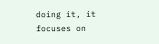doing it, it focuses on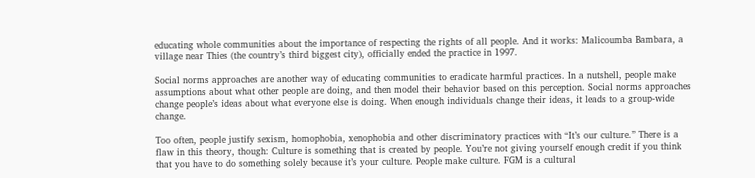educating whole communities about the importance of respecting the rights of all people. And it works: Malicoumba Bambara, a village near Thies (the country’s third biggest city), officially ended the practice in 1997.

Social norms approaches are another way of educating communities to eradicate harmful practices. In a nutshell, people make assumptions about what other people are doing, and then model their behavior based on this perception. Social norms approaches change people’s ideas about what everyone else is doing. When enough individuals change their ideas, it leads to a group-wide change.

Too often, people justify sexism, homophobia, xenophobia and other discriminatory practices with “It’s our culture.” There is a flaw in this theory, though: Culture is something that is created by people. You’re not giving yourself enough credit if you think that you have to do something solely because it’s your culture. People make culture. FGM is a cultural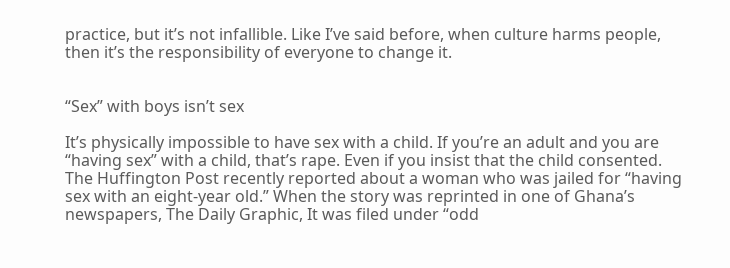practice, but it’s not infallible. Like I’ve said before, when culture harms people, then it’s the responsibility of everyone to change it.


“Sex” with boys isn’t sex

It’s physically impossible to have sex with a child. If you’re an adult and you are “having sex” with a child, that’s rape. Even if you insist that the child consented. The Huffington Post recently reported about a woman who was jailed for “having sex with an eight-year old.” When the story was reprinted in one of Ghana’s newspapers, The Daily Graphic, It was filed under “odd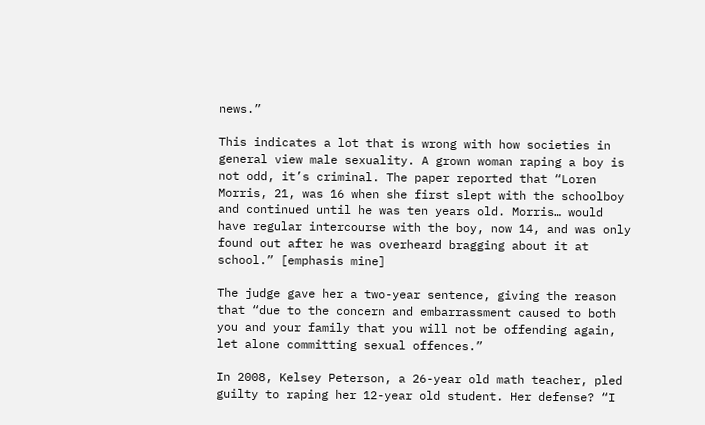news.”

This indicates a lot that is wrong with how societies in general view male sexuality. A grown woman raping a boy is not odd, it’s criminal. The paper reported that “Loren Morris, 21, was 16 when she first slept with the schoolboy and continued until he was ten years old. Morris… would have regular intercourse with the boy, now 14, and was only found out after he was overheard bragging about it at school.” [emphasis mine]

The judge gave her a two-year sentence, giving the reason that “due to the concern and embarrassment caused to both you and your family that you will not be offending again, let alone committing sexual offences.”

In 2008, Kelsey Peterson, a 26-year old math teacher, pled guilty to raping her 12-year old student. Her defense? “I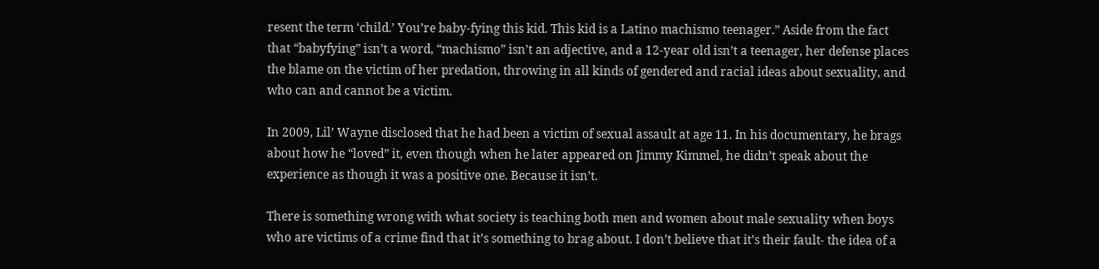resent the term ‘child.’ You’re baby-fying this kid. This kid is a Latino machismo teenager.” Aside from the fact that “babyfying” isn’t a word, “machismo” isn’t an adjective, and a 12-year old isn’t a teenager, her defense places the blame on the victim of her predation, throwing in all kinds of gendered and racial ideas about sexuality, and who can and cannot be a victim.

In 2009, Lil’ Wayne disclosed that he had been a victim of sexual assault at age 11. In his documentary, he brags about how he “loved” it, even though when he later appeared on Jimmy Kimmel, he didn’t speak about the experience as though it was a positive one. Because it isn’t.

There is something wrong with what society is teaching both men and women about male sexuality when boys who are victims of a crime find that it’s something to brag about. I don’t believe that it’s their fault- the idea of a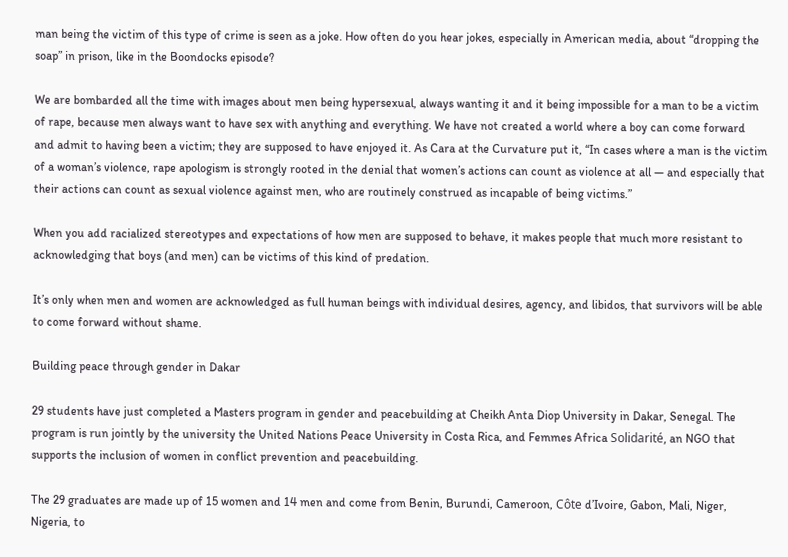man being the victim of this type of crime is seen as a joke. How often do you hear jokes, especially in American media, about “dropping the soap” in prison, like in the Boondocks episode?

We are bombarded all the time with images about men being hypersexual, always wanting it and it being impossible for a man to be a victim of rape, because men always want to have sex with anything and everything. We have not created a world where a boy can come forward and admit to having been a victim; they are supposed to have enjoyed it. As Cara at the Curvature put it, “In cases where a man is the victim of a woman’s violence, rape apologism is strongly rooted in the denial that women’s actions can count as violence at all — and especially that their actions can count as sexual violence against men, who are routinely construed as incapable of being victims.”

When you add racialized stereotypes and expectations of how men are supposed to behave, it makes people that much more resistant to acknowledging that boys (and men) can be victims of this kind of predation.

It’s only when men and women are acknowledged as full human beings with individual desires, agency, and libidos, that survivors will be able to come forward without shame.

Building peace through gender in Dakar

29 students have just completed a Masters program in gender and peacebuilding at Cheikh Anta Diop University in Dakar, Senegal. The program is run jointly by the university the United Nations Peace University in Costa Rica, and Femmes Africa Solidarité, an NGO that supports the inclusion of women in conflict prevention and peacebuilding.

The 29 graduates are made up of 15 women and 14 men and come from Benin, Burundi, Cameroon, Côte d’Ivoire, Gabon, Mali, Niger, Nigeria, to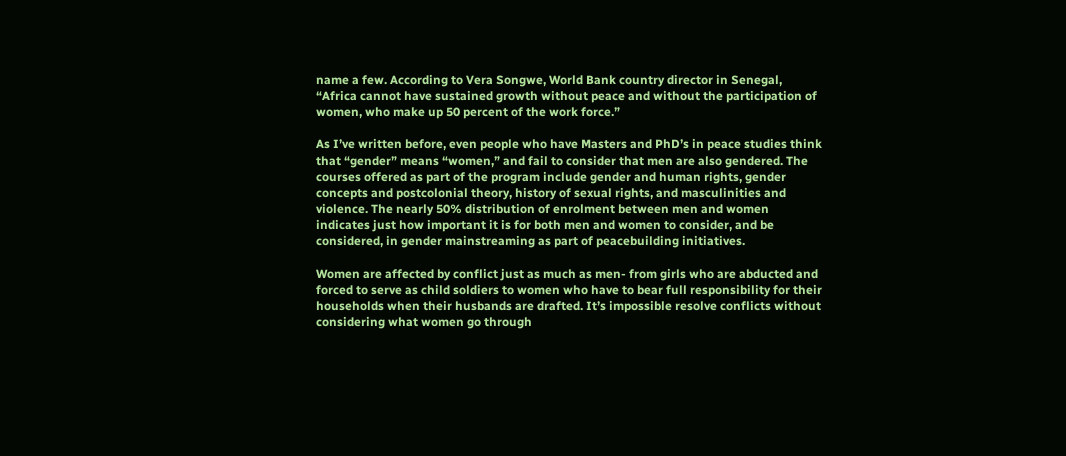name a few. According to Vera Songwe, World Bank country director in Senegal, “Africa cannot have sustained growth without peace and without the participation of women, who make up 50 percent of the work force.”

As I’ve written before, even people who have Masters and PhD’s in peace studies think that “gender” means “women,” and fail to consider that men are also gendered. The courses offered as part of the program include gender and human rights, gender concepts and postcolonial theory, history of sexual rights, and masculinities and violence. The nearly 50% distribution of enrolment between men and women indicates just how important it is for both men and women to consider, and be considered, in gender mainstreaming as part of peacebuilding initiatives.

Women are affected by conflict just as much as men- from girls who are abducted and forced to serve as child soldiers to women who have to bear full responsibility for their households when their husbands are drafted. It’s impossible resolve conflicts without considering what women go through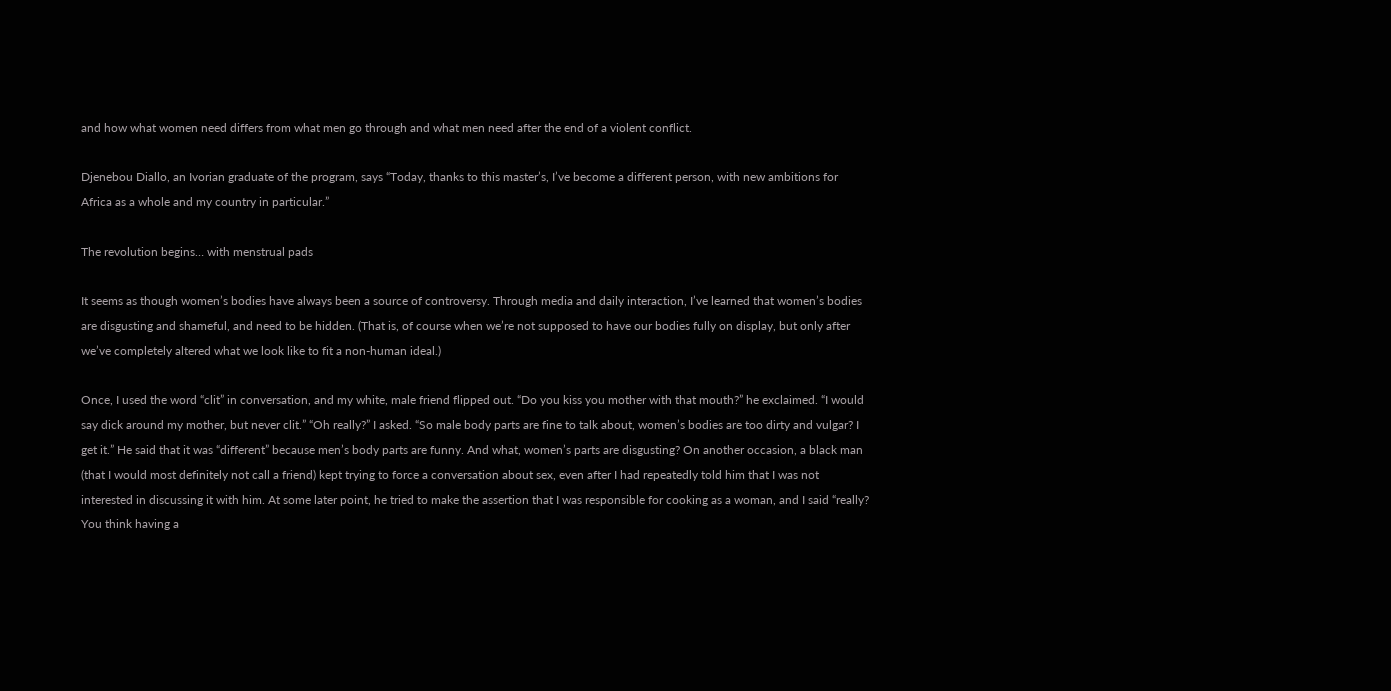and how what women need differs from what men go through and what men need after the end of a violent conflict.

Djenebou Diallo, an Ivorian graduate of the program, says “Today, thanks to this master’s, I’ve become a different person, with new ambitions for Africa as a whole and my country in particular.”

The revolution begins… with menstrual pads

It seems as though women’s bodies have always been a source of controversy. Through media and daily interaction, I’ve learned that women’s bodies are disgusting and shameful, and need to be hidden. (That is, of course when we’re not supposed to have our bodies fully on display, but only after we’ve completely altered what we look like to fit a non-human ideal.)

Once, I used the word “clit” in conversation, and my white, male friend flipped out. “Do you kiss you mother with that mouth?” he exclaimed. “I would say dick around my mother, but never clit.” “Oh really?” I asked. “So male body parts are fine to talk about, women’s bodies are too dirty and vulgar? I get it.” He said that it was “different” because men’s body parts are funny. And what, women’s parts are disgusting? On another occasion, a black man (that I would most definitely not call a friend) kept trying to force a conversation about sex, even after I had repeatedly told him that I was not interested in discussing it with him. At some later point, he tried to make the assertion that I was responsible for cooking as a woman, and I said “really? You think having a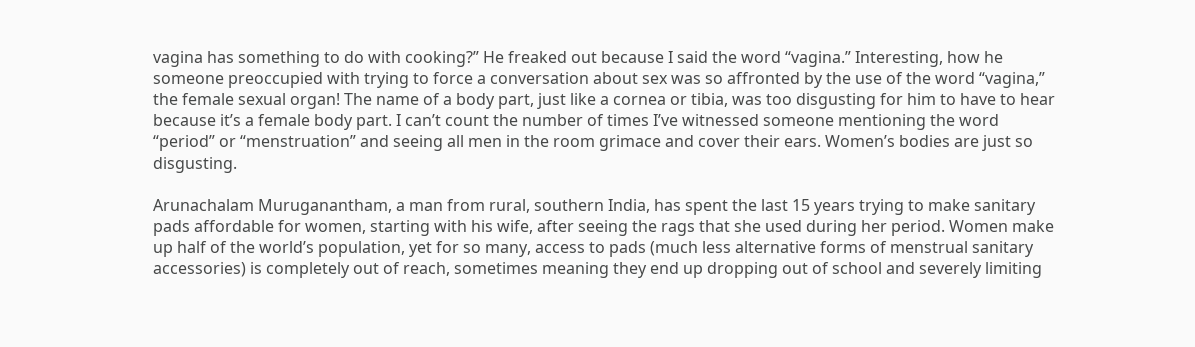vagina has something to do with cooking?” He freaked out because I said the word “vagina.” Interesting, how he someone preoccupied with trying to force a conversation about sex was so affronted by the use of the word “vagina,” the female sexual organ! The name of a body part, just like a cornea or tibia, was too disgusting for him to have to hear because it’s a female body part. I can’t count the number of times I’ve witnessed someone mentioning the word “period” or “menstruation” and seeing all men in the room grimace and cover their ears. Women’s bodies are just so disgusting.

Arunachalam Muruganantham, a man from rural, southern India, has spent the last 15 years trying to make sanitary pads affordable for women, starting with his wife, after seeing the rags that she used during her period. Women make up half of the world’s population, yet for so many, access to pads (much less alternative forms of menstrual sanitary accessories) is completely out of reach, sometimes meaning they end up dropping out of school and severely limiting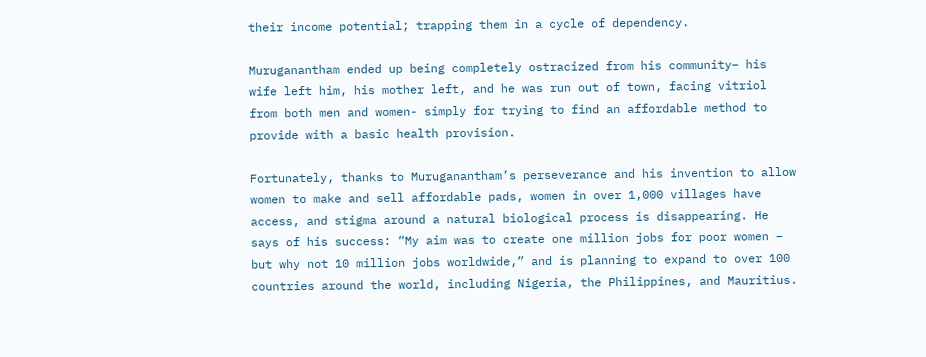their income potential; trapping them in a cycle of dependency.

Muruganantham ended up being completely ostracized from his community– his wife left him, his mother left, and he was run out of town, facing vitriol from both men and women- simply for trying to find an affordable method to provide with a basic health provision.

Fortunately, thanks to Muruganantham’s perseverance and his invention to allow women to make and sell affordable pads, women in over 1,000 villages have access, and stigma around a natural biological process is disappearing. He says of his success: “My aim was to create one million jobs for poor women – but why not 10 million jobs worldwide,” and is planning to expand to over 100 countries around the world, including Nigeria, the Philippines, and Mauritius.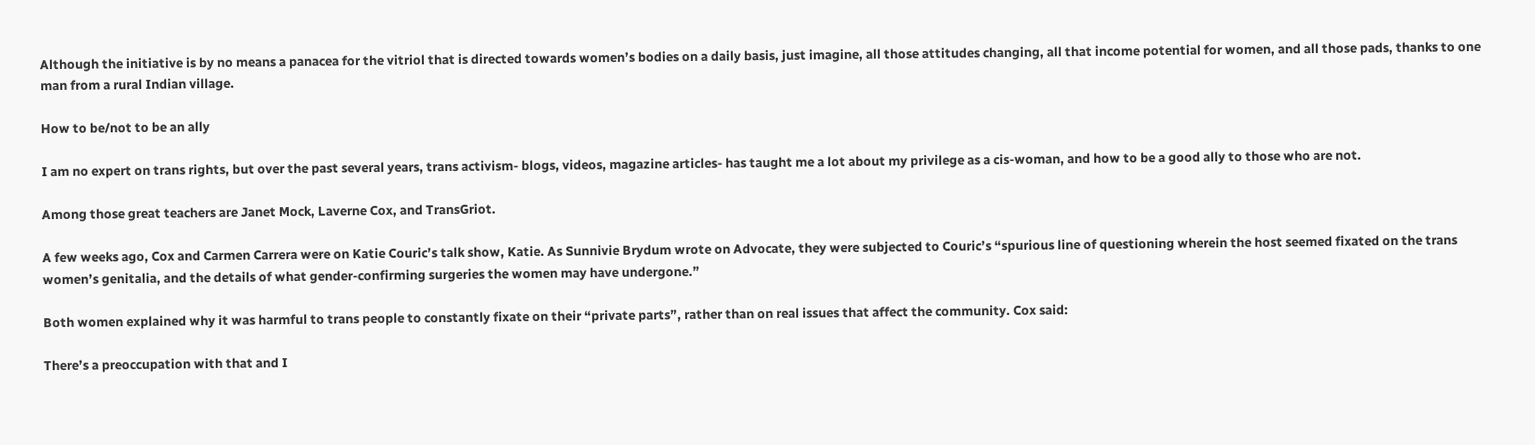Although the initiative is by no means a panacea for the vitriol that is directed towards women’s bodies on a daily basis, just imagine, all those attitudes changing, all that income potential for women, and all those pads, thanks to one man from a rural Indian village.

How to be/not to be an ally

I am no expert on trans rights, but over the past several years, trans activism- blogs, videos, magazine articles- has taught me a lot about my privilege as a cis-woman, and how to be a good ally to those who are not.

Among those great teachers are Janet Mock, Laverne Cox, and TransGriot.

A few weeks ago, Cox and Carmen Carrera were on Katie Couric’s talk show, Katie. As Sunnivie Brydum wrote on Advocate, they were subjected to Couric’s “spurious line of questioning wherein the host seemed fixated on the trans women’s genitalia, and the details of what gender-confirming surgeries the women may have undergone.”

Both women explained why it was harmful to trans people to constantly fixate on their “private parts”, rather than on real issues that affect the community. Cox said:

There’s a preoccupation with that and I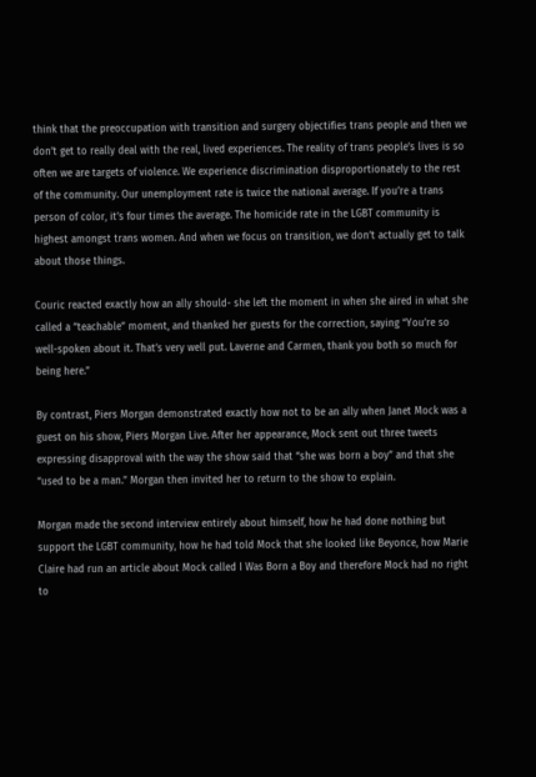think that the preoccupation with transition and surgery objectifies trans people and then we don’t get to really deal with the real, lived experiences. The reality of trans people’s lives is so often we are targets of violence. We experience discrimination disproportionately to the rest of the community. Our unemployment rate is twice the national average. If you’re a trans person of color, it’s four times the average. The homicide rate in the LGBT community is highest amongst trans women. And when we focus on transition, we don’t actually get to talk about those things.

Couric reacted exactly how an ally should- she left the moment in when she aired in what she called a “teachable” moment, and thanked her guests for the correction, saying “You’re so well-spoken about it. That’s very well put. Laverne and Carmen, thank you both so much for being here.”

By contrast, Piers Morgan demonstrated exactly how not to be an ally when Janet Mock was a guest on his show, Piers Morgan Live. After her appearance, Mock sent out three tweets expressing disapproval with the way the show said that “she was born a boy” and that she “used to be a man.” Morgan then invited her to return to the show to explain.

Morgan made the second interview entirely about himself, how he had done nothing but support the LGBT community, how he had told Mock that she looked like Beyonce, how Marie Claire had run an article about Mock called I Was Born a Boy and therefore Mock had no right to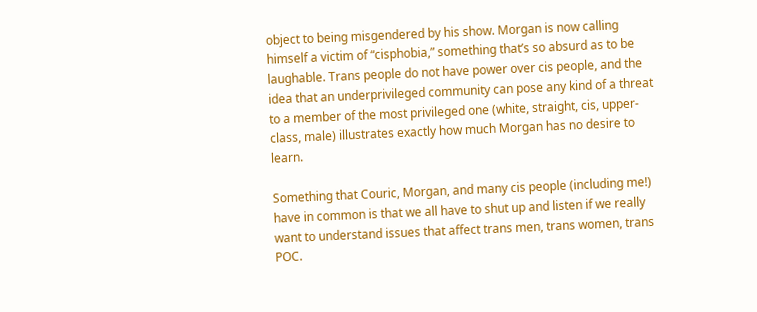object to being misgendered by his show. Morgan is now calling himself a victim of “cisphobia,” something that’s so absurd as to be laughable. Trans people do not have power over cis people, and the idea that an underprivileged community can pose any kind of a threat to a member of the most privileged one (white, straight, cis, upper-class, male) illustrates exactly how much Morgan has no desire to learn.

Something that Couric, Morgan, and many cis people (including me!) have in common is that we all have to shut up and listen if we really want to understand issues that affect trans men, trans women, trans POC.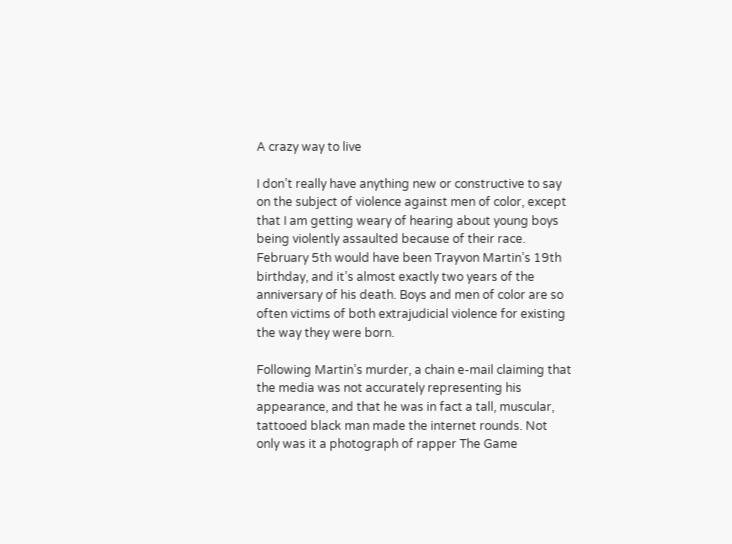A crazy way to live

I don’t really have anything new or constructive to say on the subject of violence against men of color, except that I am getting weary of hearing about young boys being violently assaulted because of their race. February 5th would have been Trayvon Martin’s 19th birthday, and it’s almost exactly two years of the anniversary of his death. Boys and men of color are so often victims of both extrajudicial violence for existing the way they were born.

Following Martin’s murder, a chain e-mail claiming that the media was not accurately representing his appearance, and that he was in fact a tall, muscular, tattooed black man made the internet rounds. Not only was it a photograph of rapper The Game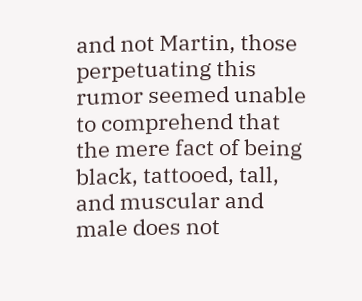and not Martin, those perpetuating this rumor seemed unable to comprehend that the mere fact of being black, tattooed, tall, and muscular and male does not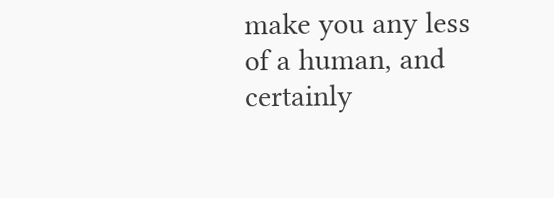make you any less of a human, and certainly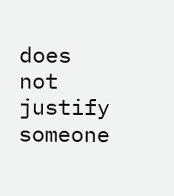does not justify someone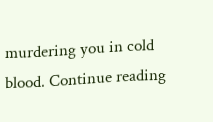murdering you in cold blood. Continue reading